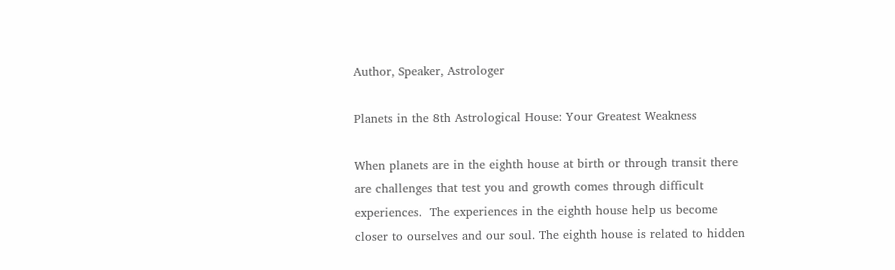Author, Speaker, Astrologer

Planets in the 8th Astrological House: Your Greatest Weakness

When planets are in the eighth house at birth or through transit there are challenges that test you and growth comes through difficult experiences.  The experiences in the eighth house help us become closer to ourselves and our soul. The eighth house is related to hidden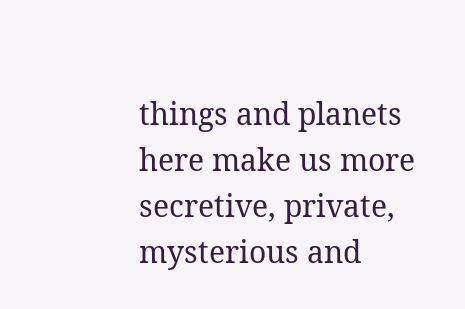things and planets here make us more secretive, private, mysterious and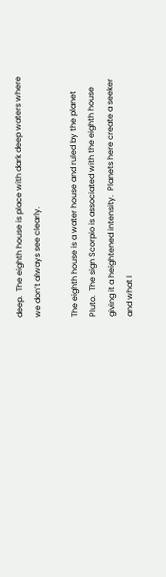deep.  The eighth house is place with dark deep waters where we don’t always see clearly.

The eighth house is a water house and ruled by the planet Pluto.  The sign Scorpio is associated with the eighth house giving it a heightened intensity.  Planets here create a seeker and what I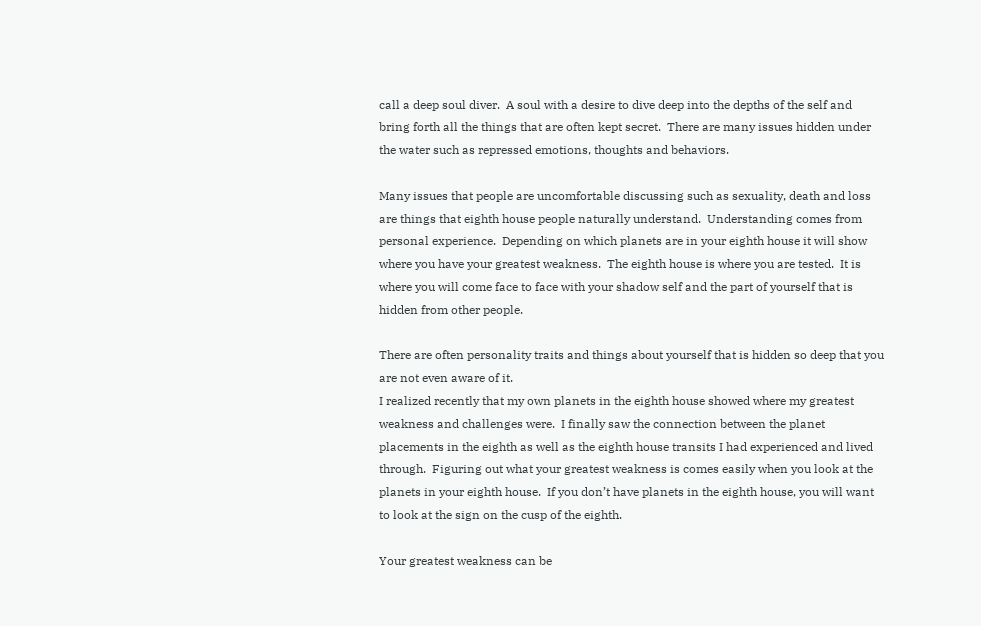call a deep soul diver.  A soul with a desire to dive deep into the depths of the self and bring forth all the things that are often kept secret.  There are many issues hidden under the water such as repressed emotions, thoughts and behaviors.

Many issues that people are uncomfortable discussing such as sexuality, death and loss are things that eighth house people naturally understand.  Understanding comes from personal experience.  Depending on which planets are in your eighth house it will show where you have your greatest weakness.  The eighth house is where you are tested.  It is where you will come face to face with your shadow self and the part of yourself that is hidden from other people.

There are often personality traits and things about yourself that is hidden so deep that you are not even aware of it.
I realized recently that my own planets in the eighth house showed where my greatest weakness and challenges were.  I finally saw the connection between the planet placements in the eighth as well as the eighth house transits I had experienced and lived through.  Figuring out what your greatest weakness is comes easily when you look at the planets in your eighth house.  If you don’t have planets in the eighth house, you will want to look at the sign on the cusp of the eighth.

Your greatest weakness can be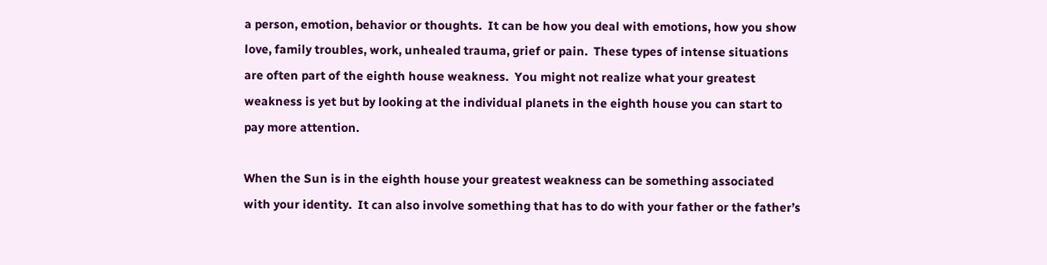a person, emotion, behavior or thoughts.  It can be how you deal with emotions, how you show love, family troubles, work, unhealed trauma, grief or pain.  These types of intense situations are often part of the eighth house weakness.  You might not realize what your greatest weakness is yet but by looking at the individual planets in the eighth house you can start to pay more attention.

When the Sun is in the eighth house your greatest weakness can be something associated with your identity.  It can also involve something that has to do with your father or the father’s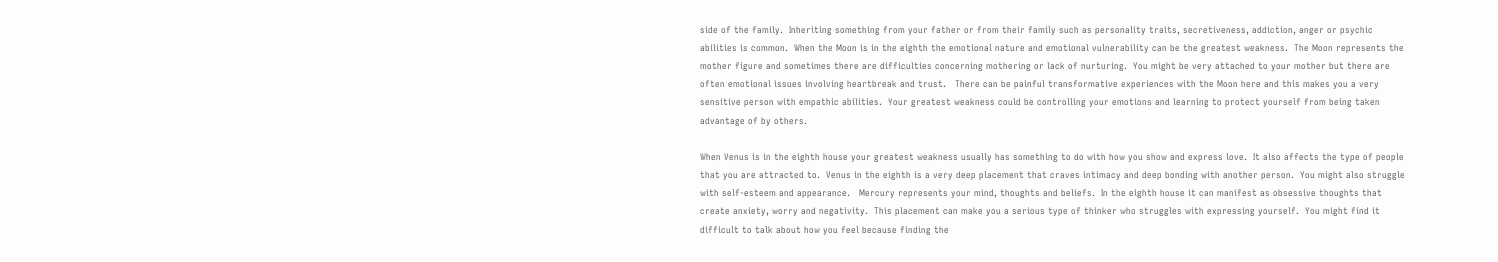side of the family.  Inheriting something from your father or from their family such as personality traits, secretiveness, addiction, anger or psychic abilities is common.  When the Moon is in the eighth the emotional nature and emotional vulnerability can be the greatest weakness.  The Moon represents the mother figure and sometimes there are difficulties concerning mothering or lack of nurturing.  You might be very attached to your mother but there are often emotional issues involving heartbreak and trust.   There can be painful transformative experiences with the Moon here and this makes you a very sensitive person with empathic abilities.  Your greatest weakness could be controlling your emotions and learning to protect yourself from being taken advantage of by others.

When Venus is in the eighth house your greatest weakness usually has something to do with how you show and express love.  It also affects the type of people that you are attracted to.  Venus in the eighth is a very deep placement that craves intimacy and deep bonding with another person.  You might also struggle with self-esteem and appearance.   Mercury represents your mind, thoughts and beliefs.  In the eighth house it can manifest as obsessive thoughts that create anxiety, worry and negativity.  This placement can make you a serious type of thinker who struggles with expressing yourself.  You might find it difficult to talk about how you feel because finding the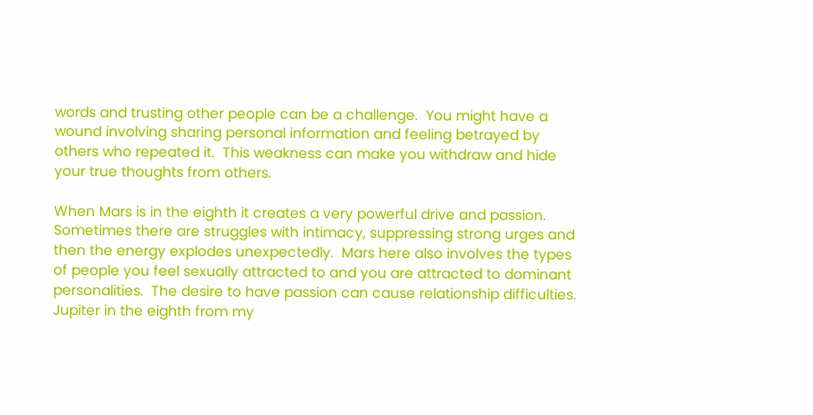words and trusting other people can be a challenge.  You might have a wound involving sharing personal information and feeling betrayed by others who repeated it.  This weakness can make you withdraw and hide your true thoughts from others.

When Mars is in the eighth it creates a very powerful drive and passion.  Sometimes there are struggles with intimacy, suppressing strong urges and then the energy explodes unexpectedly.  Mars here also involves the types of people you feel sexually attracted to and you are attracted to dominant personalities.  The desire to have passion can cause relationship difficulties.   Jupiter in the eighth from my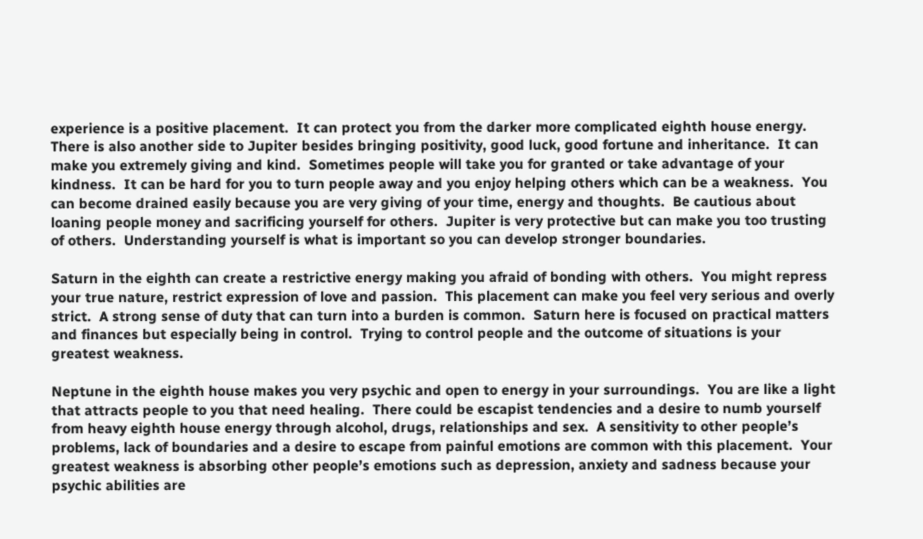experience is a positive placement.  It can protect you from the darker more complicated eighth house energy.  There is also another side to Jupiter besides bringing positivity, good luck, good fortune and inheritance.  It can make you extremely giving and kind.  Sometimes people will take you for granted or take advantage of your kindness.  It can be hard for you to turn people away and you enjoy helping others which can be a weakness.  You can become drained easily because you are very giving of your time, energy and thoughts.  Be cautious about loaning people money and sacrificing yourself for others.  Jupiter is very protective but can make you too trusting of others.  Understanding yourself is what is important so you can develop stronger boundaries.

Saturn in the eighth can create a restrictive energy making you afraid of bonding with others.  You might repress your true nature, restrict expression of love and passion.  This placement can make you feel very serious and overly strict.  A strong sense of duty that can turn into a burden is common.  Saturn here is focused on practical matters and finances but especially being in control.  Trying to control people and the outcome of situations is your greatest weakness.

Neptune in the eighth house makes you very psychic and open to energy in your surroundings.  You are like a light that attracts people to you that need healing.  There could be escapist tendencies and a desire to numb yourself from heavy eighth house energy through alcohol, drugs, relationships and sex.  A sensitivity to other people’s problems, lack of boundaries and a desire to escape from painful emotions are common with this placement.  Your greatest weakness is absorbing other people’s emotions such as depression, anxiety and sadness because your psychic abilities are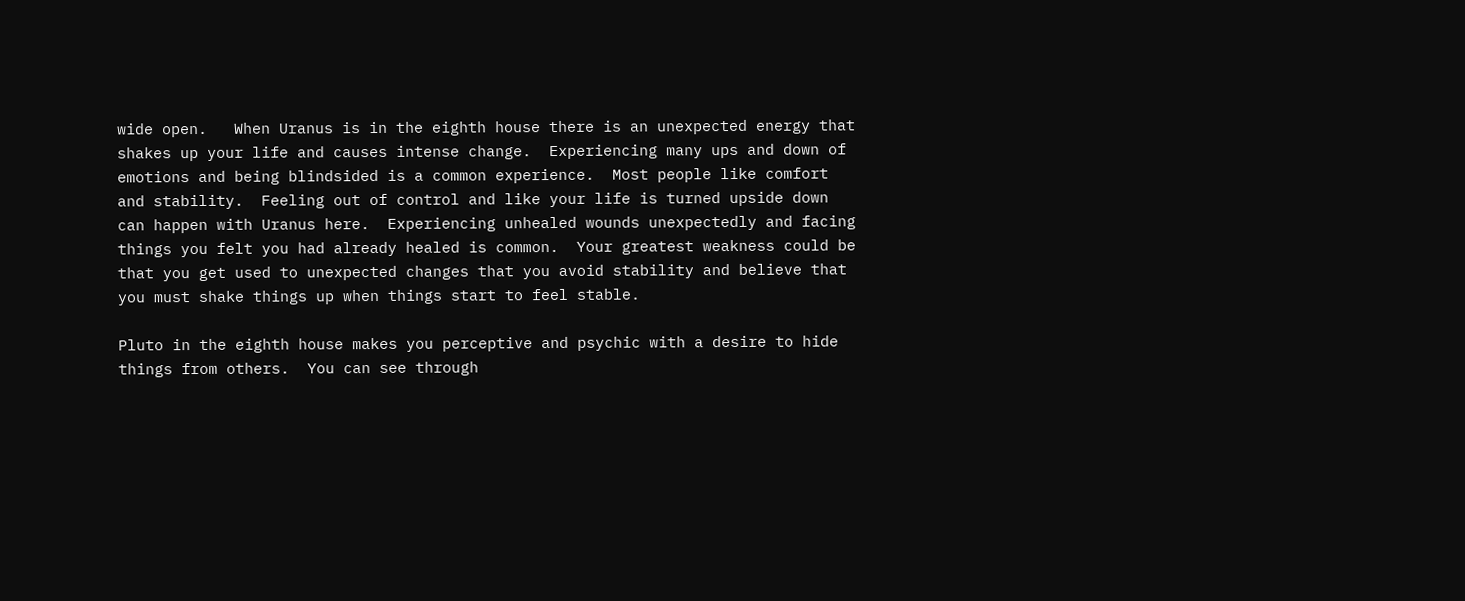wide open.   When Uranus is in the eighth house there is an unexpected energy that shakes up your life and causes intense change.  Experiencing many ups and down of emotions and being blindsided is a common experience.  Most people like comfort and stability.  Feeling out of control and like your life is turned upside down can happen with Uranus here.  Experiencing unhealed wounds unexpectedly and facing things you felt you had already healed is common.  Your greatest weakness could be that you get used to unexpected changes that you avoid stability and believe that you must shake things up when things start to feel stable.

Pluto in the eighth house makes you perceptive and psychic with a desire to hide things from others.  You can see through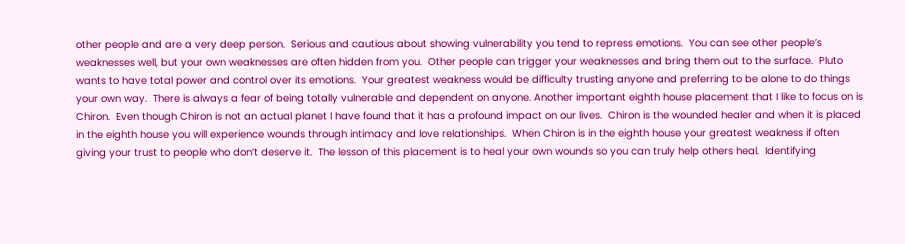other people and are a very deep person.  Serious and cautious about showing vulnerability you tend to repress emotions.  You can see other people’s weaknesses well, but your own weaknesses are often hidden from you.  Other people can trigger your weaknesses and bring them out to the surface.  Pluto wants to have total power and control over its emotions.  Your greatest weakness would be difficulty trusting anyone and preferring to be alone to do things your own way.  There is always a fear of being totally vulnerable and dependent on anyone. Another important eighth house placement that I like to focus on is Chiron.  Even though Chiron is not an actual planet I have found that it has a profound impact on our lives.  Chiron is the wounded healer and when it is placed in the eighth house you will experience wounds through intimacy and love relationships.  When Chiron is in the eighth house your greatest weakness if often giving your trust to people who don’t deserve it.  The lesson of this placement is to heal your own wounds so you can truly help others heal.  Identifying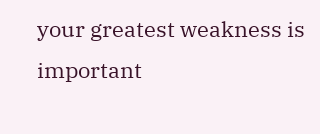your greatest weakness is important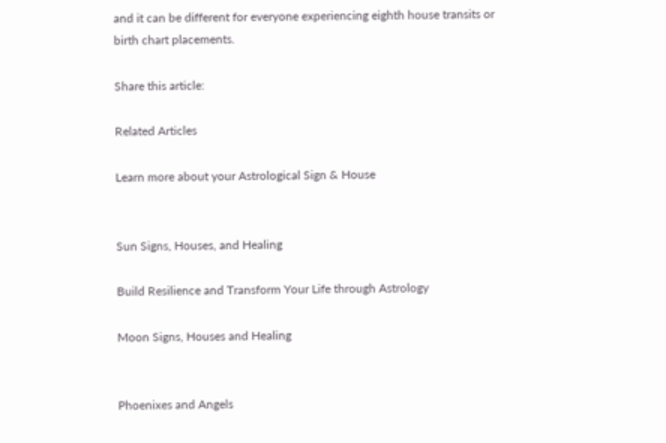and it can be different for everyone experiencing eighth house transits or birth chart placements.

Share this article:

Related Articles

Learn more about your Astrological Sign & House


Sun Signs, Houses, and Healing

Build Resilience and Transform Your Life through Astrology

Moon Signs, Houses and Healing


Phoenixes and Angels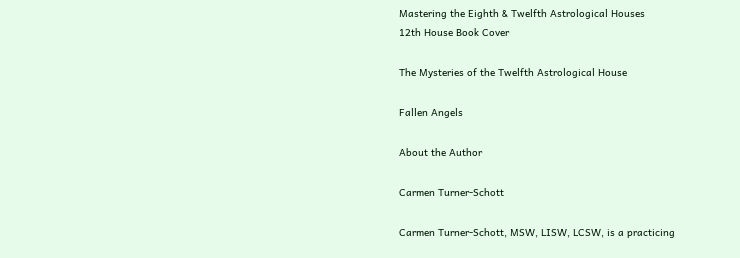Mastering the Eighth & Twelfth Astrological Houses
12th House Book Cover

The Mysteries of the Twelfth Astrological House

Fallen Angels

About the Author

Carmen Turner-Schott

Carmen Turner-Schott, MSW, LISW, LCSW, is a practicing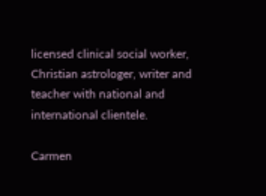licensed clinical social worker, Christian astrologer, writer and teacher with national and international clientele.

Carmen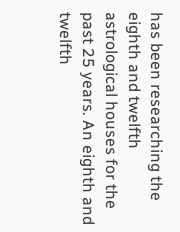has been researching the eighth and twelfth astrological houses for the past 25 years. An eighth and twelfth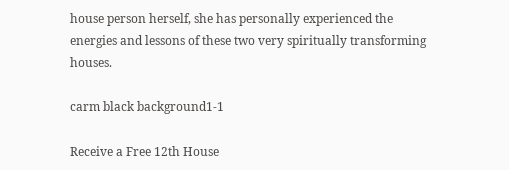house person herself, she has personally experienced the energies and lessons of these two very spiritually transforming houses.

carm black background1-1

Receive a Free 12th House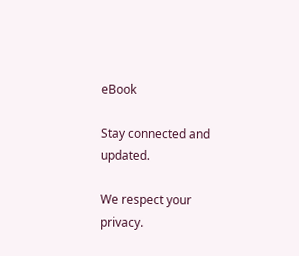eBook

Stay connected and updated.

We respect your privacy.